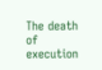The death of execution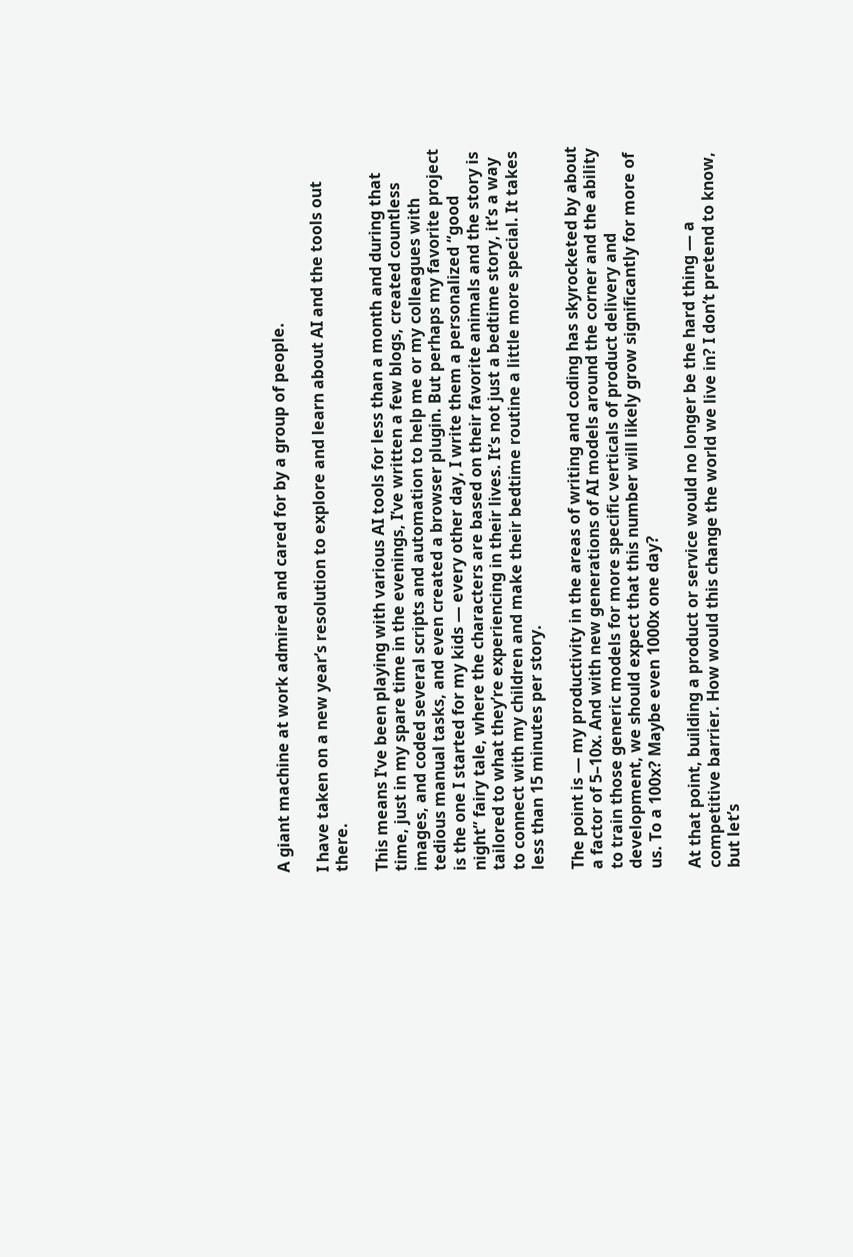A giant machine at work admired and cared for by a group of people.

I have taken on a new year’s resolution to explore and learn about AI and the tools out there.

This means I’ve been playing with various AI tools for less than a month and during that time, just in my spare time in the evenings, I’ve written a few blogs, created countless images, and coded several scripts and automation to help me or my colleagues with tedious manual tasks, and even created a browser plugin. But perhaps my favorite project is the one I started for my kids — every other day, I write them a personalized “good night” fairy tale, where the characters are based on their favorite animals and the story is tailored to what they’re experiencing in their lives. It’s not just a bedtime story, it’s a way to connect with my children and make their bedtime routine a little more special. It takes less than 15 minutes per story.

The point is — my productivity in the areas of writing and coding has skyrocketed by about a factor of 5–10x. And with new generations of AI models around the corner and the ability to train those generic models for more specific verticals of product delivery and development, we should expect that this number will likely grow significantly for more of us. To a 100x? Maybe even 1000x one day?

At that point, building a product or service would no longer be the hard thing — a competitive barrier. How would this change the world we live in? I don’t pretend to know, but let’s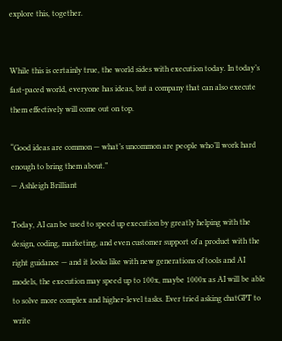explore this, together.


While this is certainly true, the world sides with execution today. In today’s fast-paced world, everyone has ideas, but a company that can also execute them effectively will come out on top.

“Good ideas are common — what’s uncommon are people who’ll work hard enough to bring them about.”
— Ashleigh Brilliant

Today, AI can be used to speed up execution by greatly helping with the design, coding, marketing, and even customer support of a product with the right guidance — and it looks like with new generations of tools and AI models, the execution may speed up to 100x, maybe 1000x as AI will be able to solve more complex and higher-level tasks. Ever tried asking chatGPT to write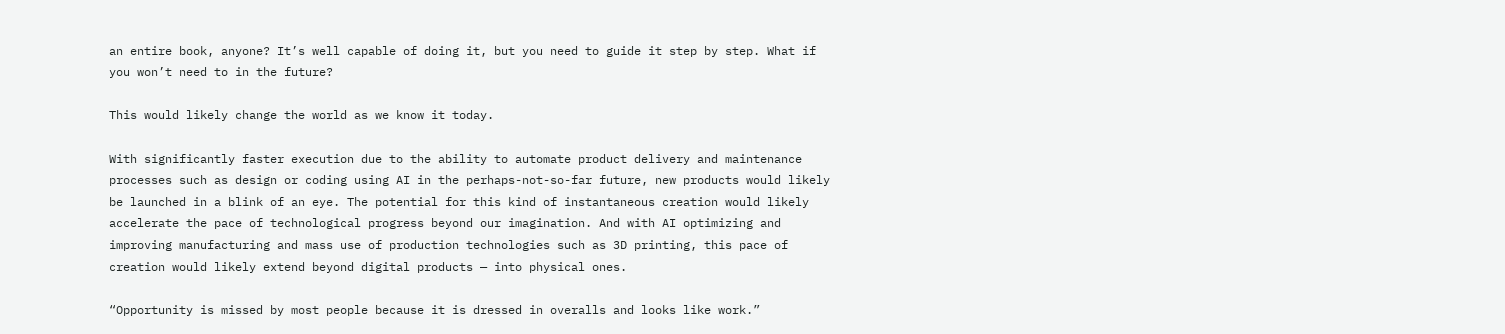an entire book, anyone? It’s well capable of doing it, but you need to guide it step by step. What if you won’t need to in the future?

This would likely change the world as we know it today.

With significantly faster execution due to the ability to automate product delivery and maintenance processes such as design or coding using AI in the perhaps-not-so-far future, new products would likely be launched in a blink of an eye. The potential for this kind of instantaneous creation would likely accelerate the pace of technological progress beyond our imagination. And with AI optimizing and improving manufacturing and mass use of production technologies such as 3D printing, this pace of creation would likely extend beyond digital products — into physical ones.

“Opportunity is missed by most people because it is dressed in overalls and looks like work.”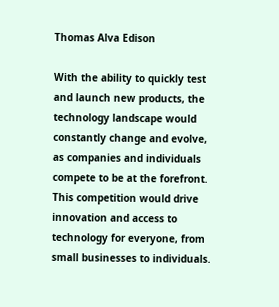Thomas Alva Edison

With the ability to quickly test and launch new products, the technology landscape would constantly change and evolve, as companies and individuals compete to be at the forefront. This competition would drive innovation and access to technology for everyone, from small businesses to individuals.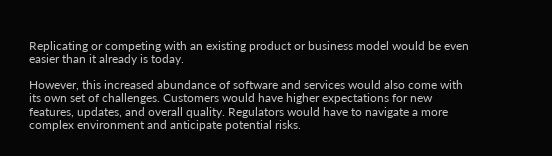Replicating or competing with an existing product or business model would be even easier than it already is today.

However, this increased abundance of software and services would also come with its own set of challenges. Customers would have higher expectations for new features, updates, and overall quality. Regulators would have to navigate a more complex environment and anticipate potential risks.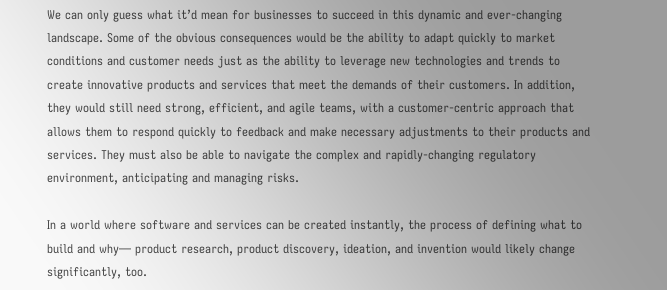We can only guess what it’d mean for businesses to succeed in this dynamic and ever-changing landscape. Some of the obvious consequences would be the ability to adapt quickly to market conditions and customer needs just as the ability to leverage new technologies and trends to create innovative products and services that meet the demands of their customers. In addition, they would still need strong, efficient, and agile teams, with a customer-centric approach that allows them to respond quickly to feedback and make necessary adjustments to their products and services. They must also be able to navigate the complex and rapidly-changing regulatory environment, anticipating and managing risks.

In a world where software and services can be created instantly, the process of defining what to build and why— product research, product discovery, ideation, and invention would likely change significantly, too.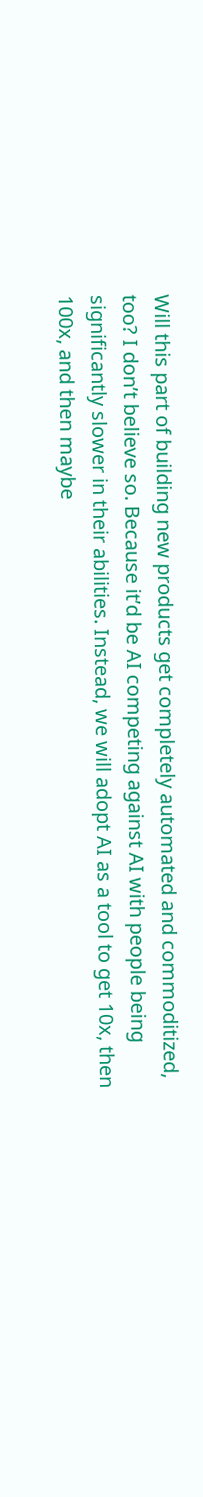Will this part of building new products get completely automated and commoditized, too? I don’t believe so. Because it’d be AI competing against AI with people being significantly slower in their abilities. Instead, we will adopt AI as a tool to get 10x, then 100x, and then maybe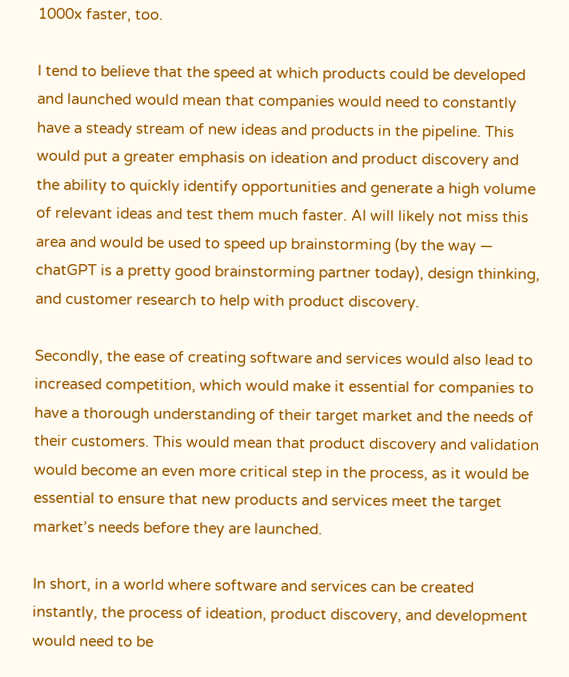1000x faster, too.

I tend to believe that the speed at which products could be developed and launched would mean that companies would need to constantly have a steady stream of new ideas and products in the pipeline. This would put a greater emphasis on ideation and product discovery and the ability to quickly identify opportunities and generate a high volume of relevant ideas and test them much faster. AI will likely not miss this area and would be used to speed up brainstorming (by the way — chatGPT is a pretty good brainstorming partner today), design thinking, and customer research to help with product discovery.

Secondly, the ease of creating software and services would also lead to increased competition, which would make it essential for companies to have a thorough understanding of their target market and the needs of their customers. This would mean that product discovery and validation would become an even more critical step in the process, as it would be essential to ensure that new products and services meet the target market’s needs before they are launched.

In short, in a world where software and services can be created instantly, the process of ideation, product discovery, and development would need to be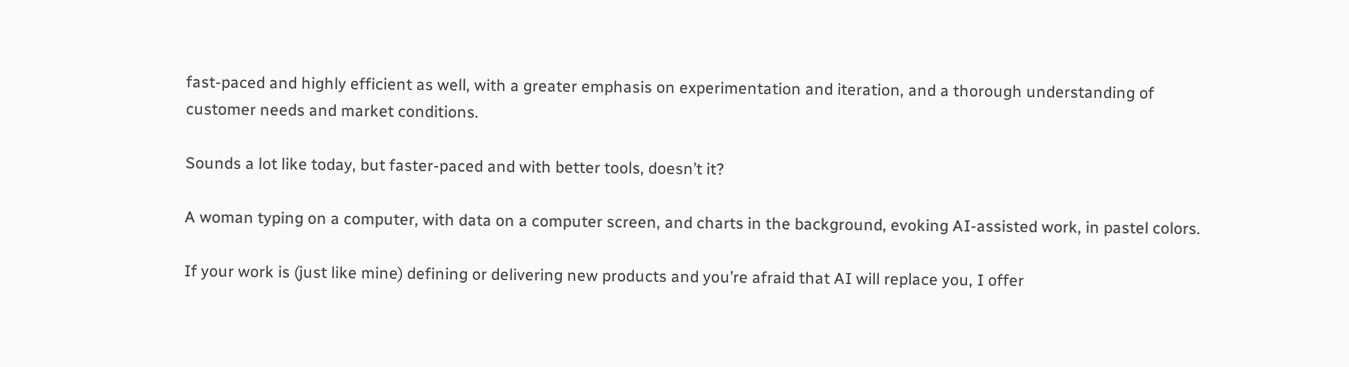fast-paced and highly efficient as well, with a greater emphasis on experimentation and iteration, and a thorough understanding of customer needs and market conditions.

Sounds a lot like today, but faster-paced and with better tools, doesn’t it?

A woman typing on a computer, with data on a computer screen, and charts in the background, evoking AI-assisted work, in pastel colors.

If your work is (just like mine) defining or delivering new products and you’re afraid that AI will replace you, I offer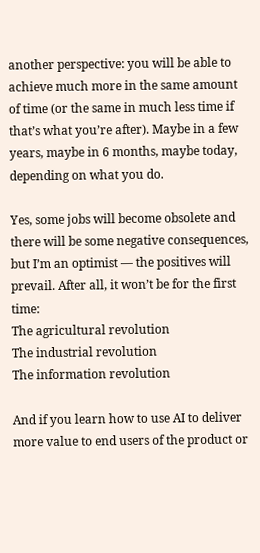another perspective: you will be able to achieve much more in the same amount of time (or the same in much less time if that’s what you’re after). Maybe in a few years, maybe in 6 months, maybe today, depending on what you do.

Yes, some jobs will become obsolete and there will be some negative consequences, but I’m an optimist — the positives will prevail. After all, it won’t be for the first time:
The agricultural revolution
The industrial revolution
The information revolution

And if you learn how to use AI to deliver more value to end users of the product or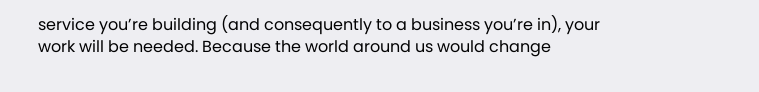service you’re building (and consequently to a business you’re in), your work will be needed. Because the world around us would change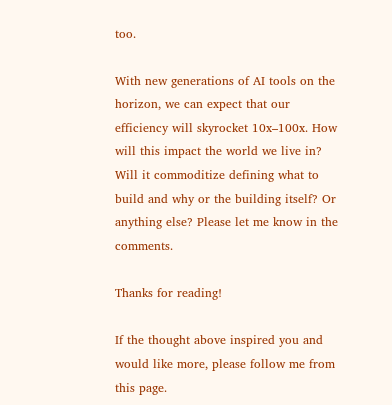too.

With new generations of AI tools on the horizon, we can expect that our efficiency will skyrocket 10x–100x. How will this impact the world we live in? Will it commoditize defining what to build and why or the building itself? Or anything else? Please let me know in the comments.

Thanks for reading!

If the thought above inspired you and would like more, please follow me from this page.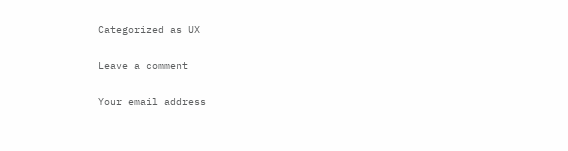Categorized as UX

Leave a comment

Your email address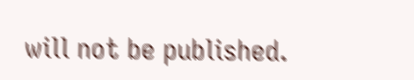will not be published.